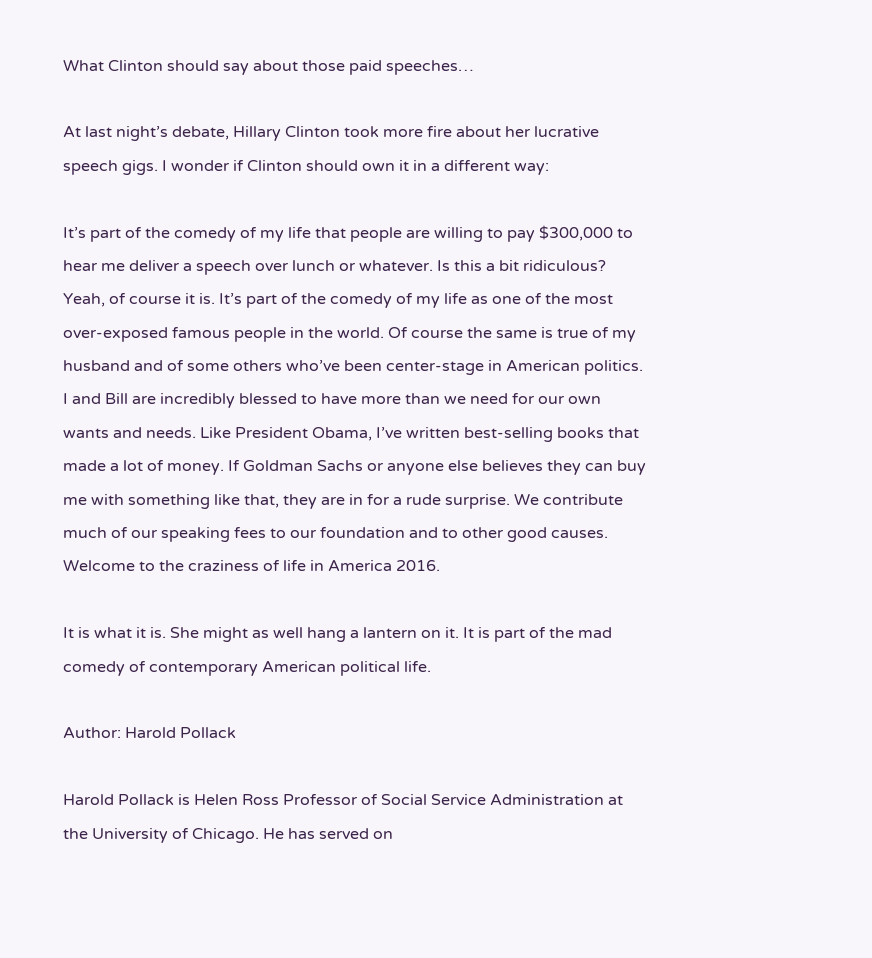What Clinton should say about those paid speeches…

At last night’s debate, Hillary Clinton took more fire about her lucrative speech gigs. I wonder if Clinton should own it in a different way:

It’s part of the comedy of my life that people are willing to pay $300,000 to hear me deliver a speech over lunch or whatever. Is this a bit ridiculous? Yeah, of course it is. It’s part of the comedy of my life as one of the most over-exposed famous people in the world. Of course the same is true of my husband and of some others who’ve been center-stage in American politics. I and Bill are incredibly blessed to have more than we need for our own wants and needs. Like President Obama, I’ve written best-selling books that made a lot of money. If Goldman Sachs or anyone else believes they can buy me with something like that, they are in for a rude surprise. We contribute much of our speaking fees to our foundation and to other good causes. Welcome to the craziness of life in America 2016.

It is what it is. She might as well hang a lantern on it. It is part of the mad comedy of contemporary American political life.

Author: Harold Pollack

Harold Pollack is Helen Ross Professor of Social Service Administration at the University of Chicago. He has served on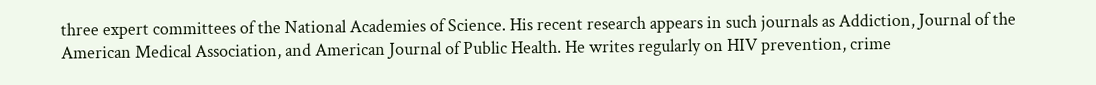three expert committees of the National Academies of Science. His recent research appears in such journals as Addiction, Journal of the American Medical Association, and American Journal of Public Health. He writes regularly on HIV prevention, crime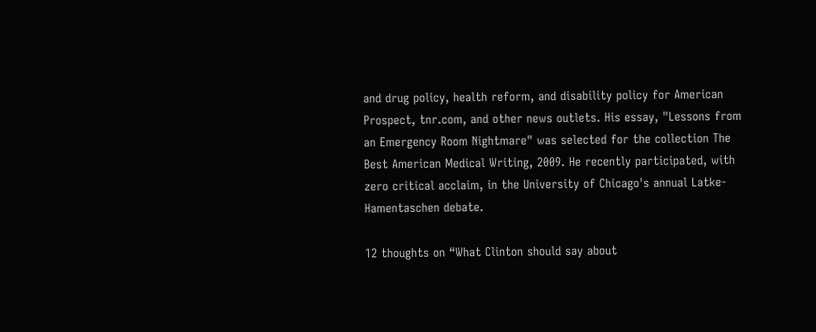and drug policy, health reform, and disability policy for American Prospect, tnr.com, and other news outlets. His essay, "Lessons from an Emergency Room Nightmare" was selected for the collection The Best American Medical Writing, 2009. He recently participated, with zero critical acclaim, in the University of Chicago's annual Latke-Hamentaschen debate.

12 thoughts on “What Clinton should say about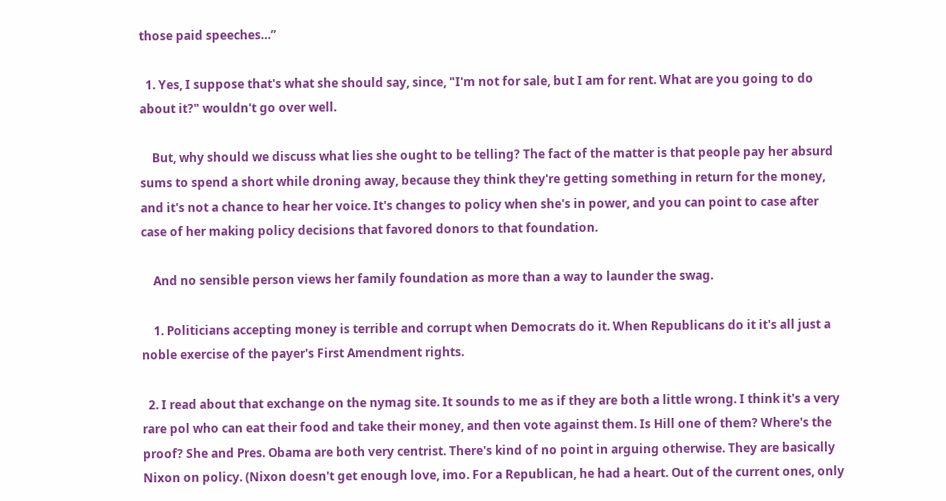those paid speeches…”

  1. Yes, I suppose that's what she should say, since, "I'm not for sale, but I am for rent. What are you going to do about it?" wouldn't go over well.

    But, why should we discuss what lies she ought to be telling? The fact of the matter is that people pay her absurd sums to spend a short while droning away, because they think they're getting something in return for the money, and it's not a chance to hear her voice. It's changes to policy when she's in power, and you can point to case after case of her making policy decisions that favored donors to that foundation.

    And no sensible person views her family foundation as more than a way to launder the swag.

    1. Politicians accepting money is terrible and corrupt when Democrats do it. When Republicans do it it's all just a noble exercise of the payer's First Amendment rights.

  2. I read about that exchange on the nymag site. It sounds to me as if they are both a little wrong. I think it's a very rare pol who can eat their food and take their money, and then vote against them. Is Hill one of them? Where's the proof? She and Pres. Obama are both very centrist. There's kind of no point in arguing otherwise. They are basically Nixon on policy. (Nixon doesn't get enough love, imo. For a Republican, he had a heart. Out of the current ones, only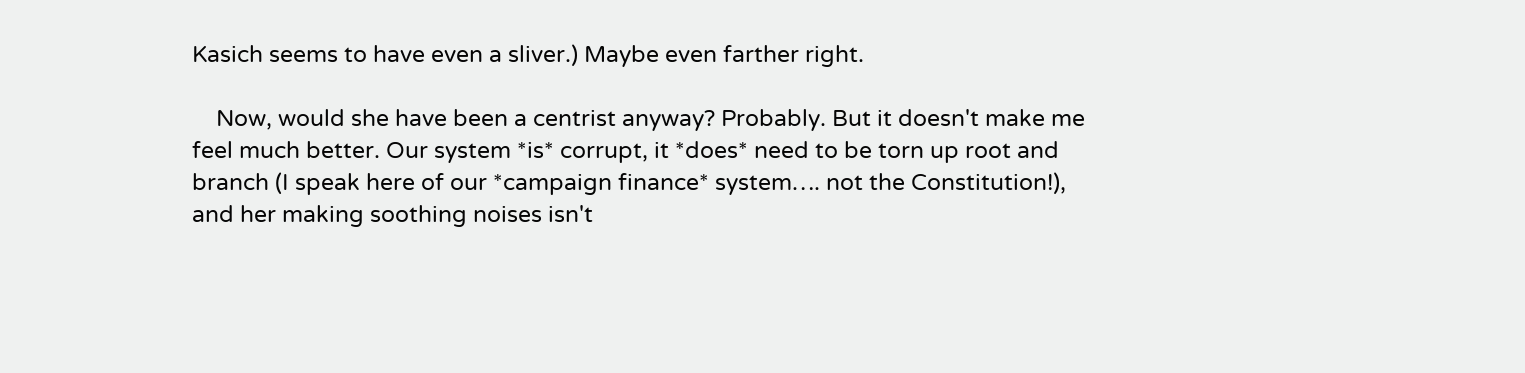Kasich seems to have even a sliver.) Maybe even farther right.

    Now, would she have been a centrist anyway? Probably. But it doesn't make me feel much better. Our system *is* corrupt, it *does* need to be torn up root and branch (I speak here of our *campaign finance* system…. not the Constitution!), and her making soothing noises isn't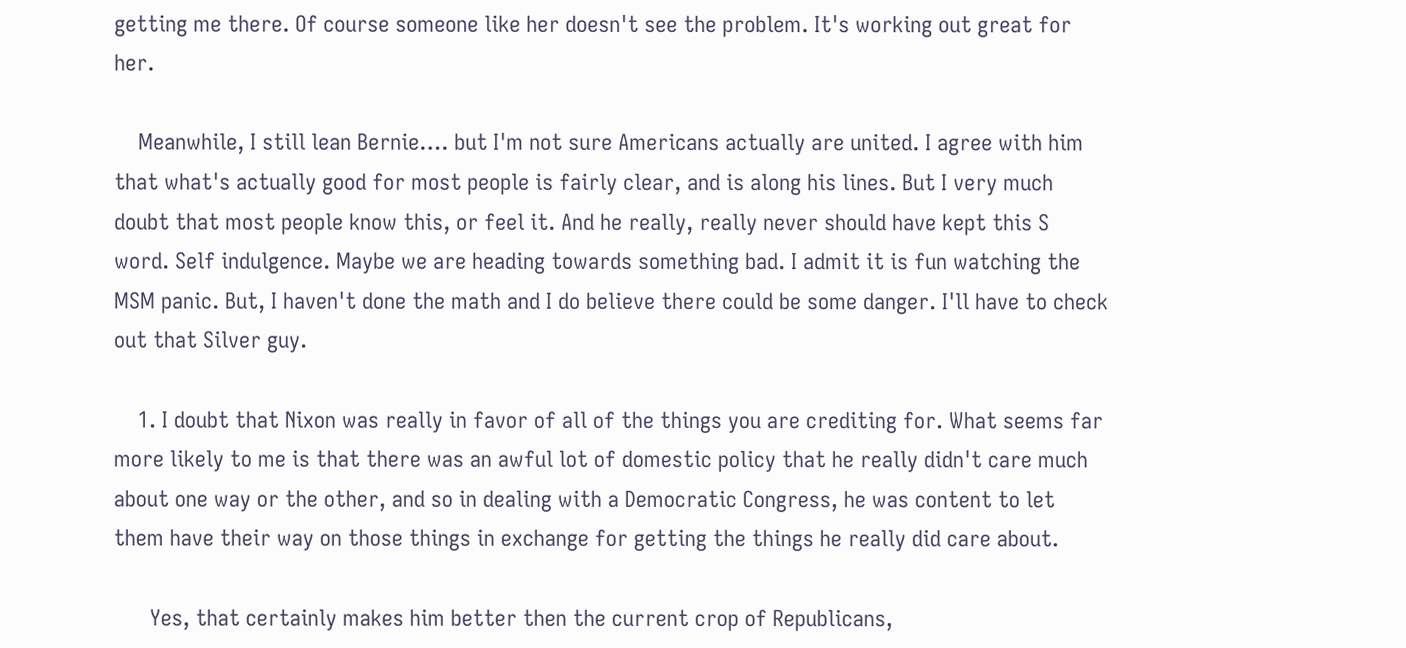getting me there. Of course someone like her doesn't see the problem. It's working out great for her.

    Meanwhile, I still lean Bernie…. but I'm not sure Americans actually are united. I agree with him that what's actually good for most people is fairly clear, and is along his lines. But I very much doubt that most people know this, or feel it. And he really, really never should have kept this S word. Self indulgence. Maybe we are heading towards something bad. I admit it is fun watching the MSM panic. But, I haven't done the math and I do believe there could be some danger. I'll have to check out that Silver guy.

    1. I doubt that Nixon was really in favor of all of the things you are crediting for. What seems far more likely to me is that there was an awful lot of domestic policy that he really didn't care much about one way or the other, and so in dealing with a Democratic Congress, he was content to let them have their way on those things in exchange for getting the things he really did care about.

      Yes, that certainly makes him better then the current crop of Republicans,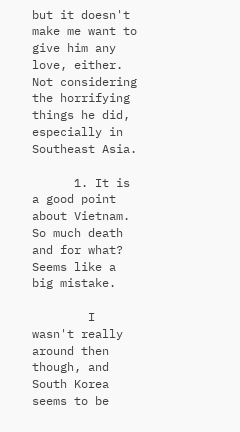but it doesn't make me want to give him any love, either. Not considering the horrifying things he did, especially in Southeast Asia.

      1. It is a good point about Vietnam. So much death and for what? Seems like a big mistake.

        I wasn't really around then though, and South Korea seems to be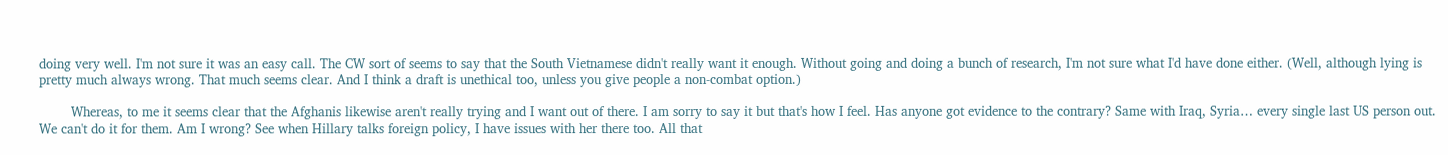doing very well. I'm not sure it was an easy call. The CW sort of seems to say that the South Vietnamese didn't really want it enough. Without going and doing a bunch of research, I'm not sure what I'd have done either. (Well, although lying is pretty much always wrong. That much seems clear. And I think a draft is unethical too, unless you give people a non-combat option.)

        Whereas, to me it seems clear that the Afghanis likewise aren't really trying and I want out of there. I am sorry to say it but that's how I feel. Has anyone got evidence to the contrary? Same with Iraq, Syria… every single last US person out. We can't do it for them. Am I wrong? See when Hillary talks foreign policy, I have issues with her there too. All that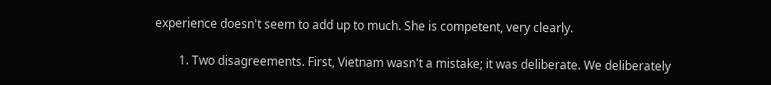experience doesn't seem to add up to much. She is competent, very clearly.

        1. Two disagreements. First, Vietnam wasn't a mistake; it was deliberate. We deliberately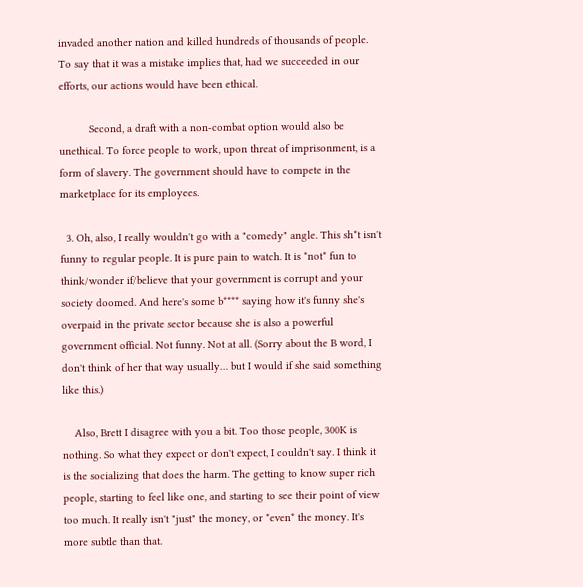invaded another nation and killed hundreds of thousands of people. To say that it was a mistake implies that, had we succeeded in our efforts, our actions would have been ethical.

          Second, a draft with a non-combat option would also be unethical. To force people to work, upon threat of imprisonment, is a form of slavery. The government should have to compete in the marketplace for its employees.

  3. Oh, also, I really wouldn't go with a "comedy" angle. This sh*t isn't funny to regular people. It is pure pain to watch. It is *not* fun to think/wonder if/believe that your government is corrupt and your society doomed. And here's some b**** saying how it's funny she's overpaid in the private sector because she is also a powerful government official. Not funny. Not at all. (Sorry about the B word, I don't think of her that way usually… but I would if she said something like this.)

    Also, Brett I disagree with you a bit. Too those people, 300K is nothing. So what they expect or don't expect, I couldn't say. I think it is the socializing that does the harm. The getting to know super rich people, starting to feel like one, and starting to see their point of view too much. It really isn't "just" the money, or *even* the money. It's more subtle than that.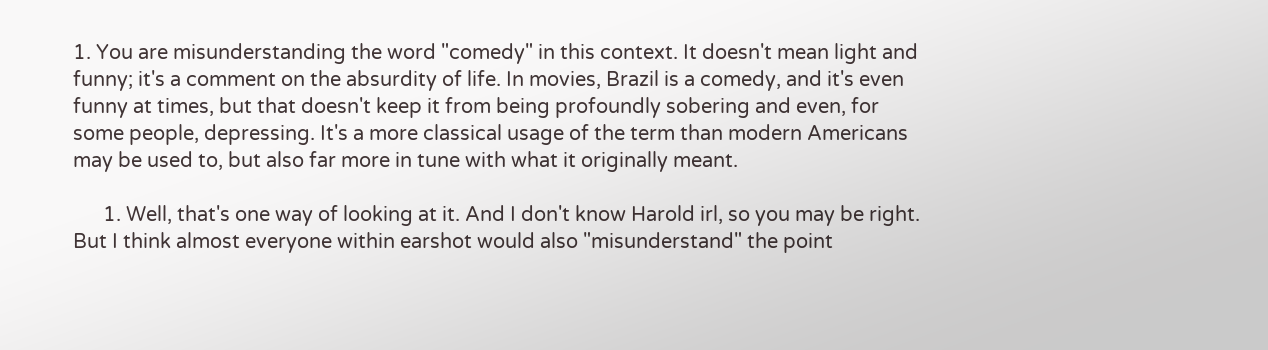1. You are misunderstanding the word "comedy" in this context. It doesn't mean light and funny; it's a comment on the absurdity of life. In movies, Brazil is a comedy, and it's even funny at times, but that doesn't keep it from being profoundly sobering and even, for some people, depressing. It's a more classical usage of the term than modern Americans may be used to, but also far more in tune with what it originally meant.

      1. Well, that's one way of looking at it. And I don't know Harold irl, so you may be right. But I think almost everyone within earshot would also "misunderstand" the point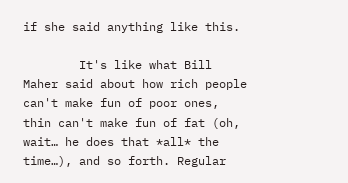if she said anything like this.

        It's like what Bill Maher said about how rich people can't make fun of poor ones, thin can't make fun of fat (oh, wait… he does that *all* the time…), and so forth. Regular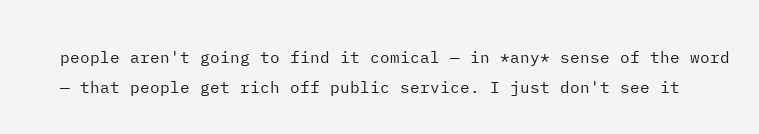people aren't going to find it comical — in *any* sense of the word — that people get rich off public service. I just don't see it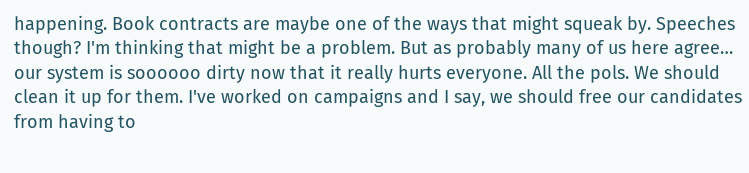happening. Book contracts are maybe one of the ways that might squeak by. Speeches though? I'm thinking that might be a problem. But as probably many of us here agree… our system is soooooo dirty now that it really hurts everyone. All the pols. We should clean it up for them. I've worked on campaigns and I say, we should free our candidates from having to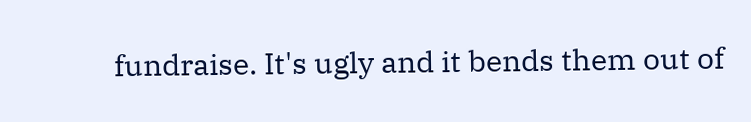fundraise. It's ugly and it bends them out of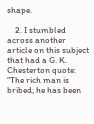shape.

    2. I stumbled across another article on this subject that had a G. K. Chesterton quote: “The rich man is bribed; he has been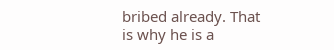bribed already. That is why he is a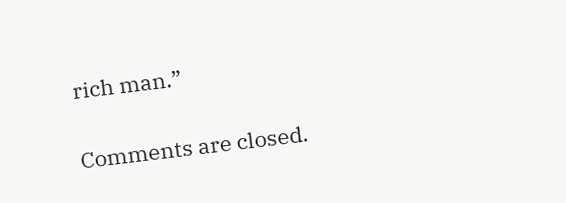rich man.”

Comments are closed.